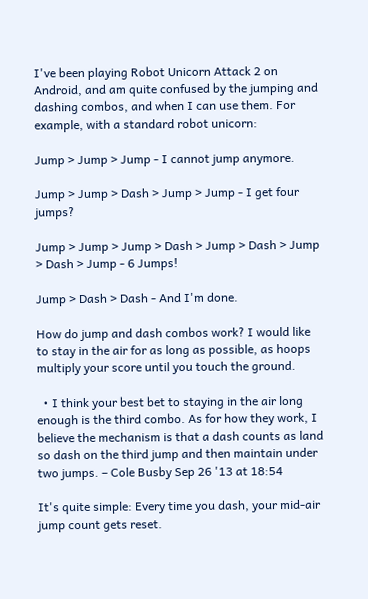I've been playing Robot Unicorn Attack 2 on Android, and am quite confused by the jumping and dashing combos, and when I can use them. For example, with a standard robot unicorn:

Jump > Jump > Jump - I cannot jump anymore.

Jump > Jump > Dash > Jump > Jump - I get four jumps?

Jump > Jump > Jump > Dash > Jump > Dash > Jump > Dash > Jump - 6 Jumps!

Jump > Dash > Dash - And I'm done.

How do jump and dash combos work? I would like to stay in the air for as long as possible, as hoops multiply your score until you touch the ground.

  • I think your best bet to staying in the air long enough is the third combo. As for how they work, I believe the mechanism is that a dash counts as land so dash on the third jump and then maintain under two jumps. – Cole Busby Sep 26 '13 at 18:54

It's quite simple: Every time you dash, your mid-air jump count gets reset.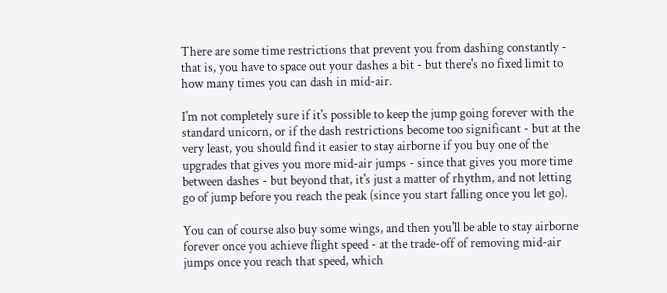There are some time restrictions that prevent you from dashing constantly - that is, you have to space out your dashes a bit - but there's no fixed limit to how many times you can dash in mid-air.

I'm not completely sure if it's possible to keep the jump going forever with the standard unicorn, or if the dash restrictions become too significant - but at the very least, you should find it easier to stay airborne if you buy one of the upgrades that gives you more mid-air jumps - since that gives you more time between dashes - but beyond that, it's just a matter of rhythm, and not letting go of jump before you reach the peak (since you start falling once you let go).

You can of course also buy some wings, and then you'll be able to stay airborne forever once you achieve flight speed - at the trade-off of removing mid-air jumps once you reach that speed, which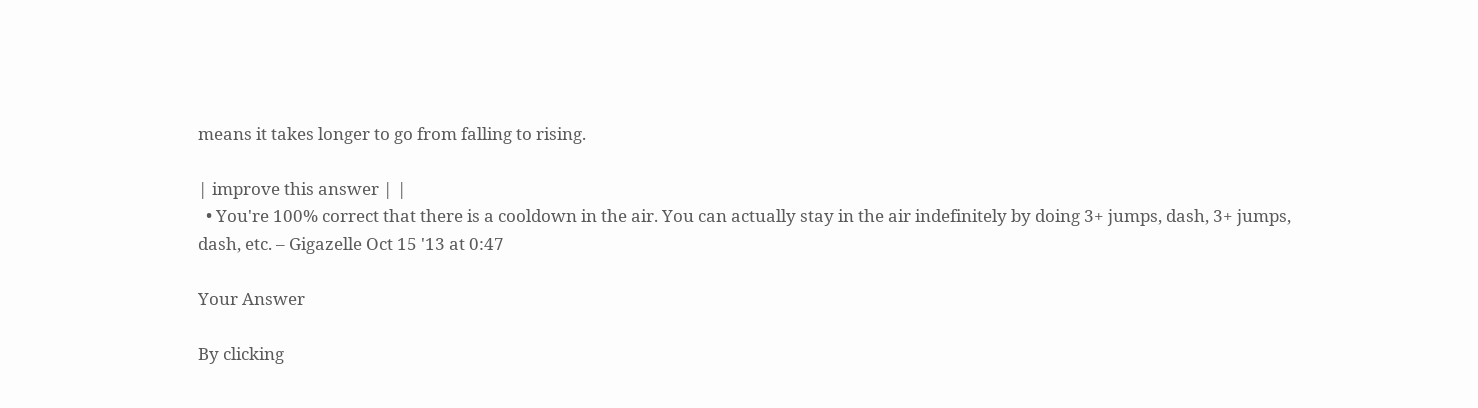means it takes longer to go from falling to rising.

| improve this answer | |
  • You're 100% correct that there is a cooldown in the air. You can actually stay in the air indefinitely by doing 3+ jumps, dash, 3+ jumps, dash, etc. – Gigazelle Oct 15 '13 at 0:47

Your Answer

By clicking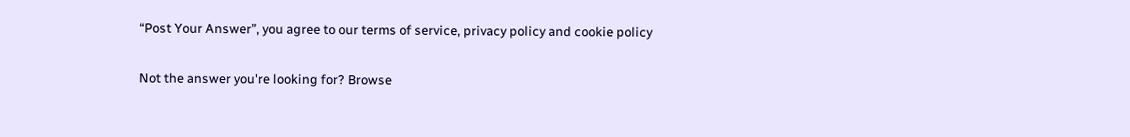“Post Your Answer”, you agree to our terms of service, privacy policy and cookie policy

Not the answer you're looking for? Browse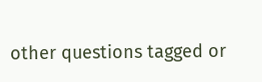other questions tagged or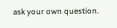ask your own question.